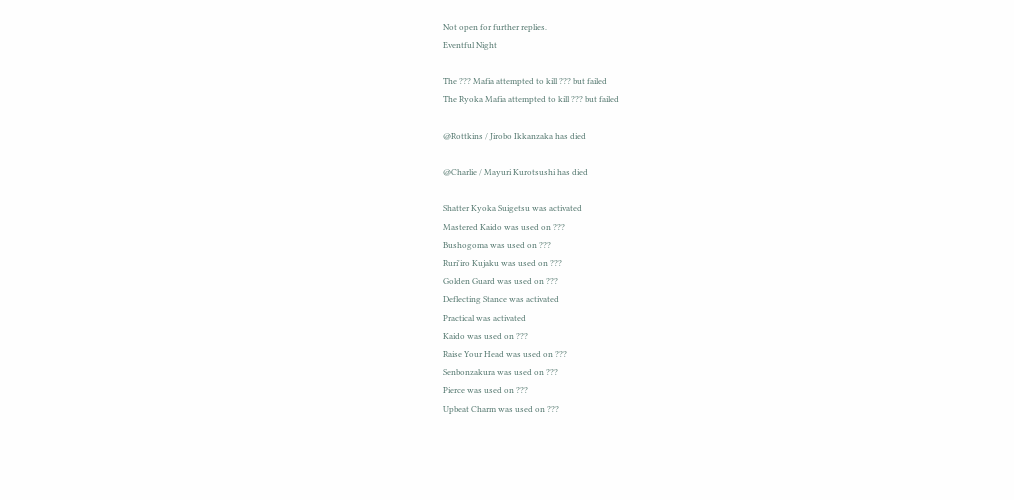Not open for further replies.
Eventful Night

The ??? Mafia attempted to kill ??? but failed
The Ryoka Mafia attempted to kill ??? but failed

@Rottkins / Jirobo Ikkanzaka has died

@Charlie / Mayuri Kurotsushi has died

Shatter Kyoka Suigetsu was activated
Mastered Kaido was used on ???
Bushogoma was used on ???
Ruri'iro Kujaku was used on ???
Golden Guard was used on ???
Deflecting Stance was activated
Practical was activated
Kaido was used on ???
Raise Your Head was used on ???
Senbonzakura was used on ???
Pierce was used on ???
Upbeat Charm was used on ???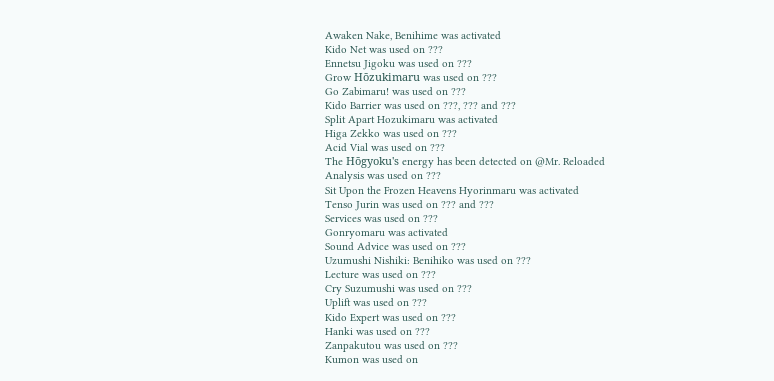Awaken Nake, Benihime was activated
Kido Net was used on ???
Ennetsu Jigoku was used on ???
Grow Hōzukimaru was used on ???
Go Zabimaru! was used on ???
Kido Barrier was used on ???, ??? and ???
Split Apart Hozukimaru was activated
Higa Zekko was used on ???
Acid Vial was used on ???
The Hōgyoku's energy has been detected on @Mr. Reloaded
Analysis was used on ???
Sit Upon the Frozen Heavens Hyorinmaru was activated
Tenso Jurin was used on ??? and ???
Services was used on ???
Gonryomaru was activated
Sound Advice was used on ???
Uzumushi Nishiki: Benihiko was used on ???
Lecture was used on ???
Cry Suzumushi was used on ???
Uplift was used on ???
Kido Expert was used on ???
Hanki was used on ???
Zanpakutou was used on ???
Kumon was used on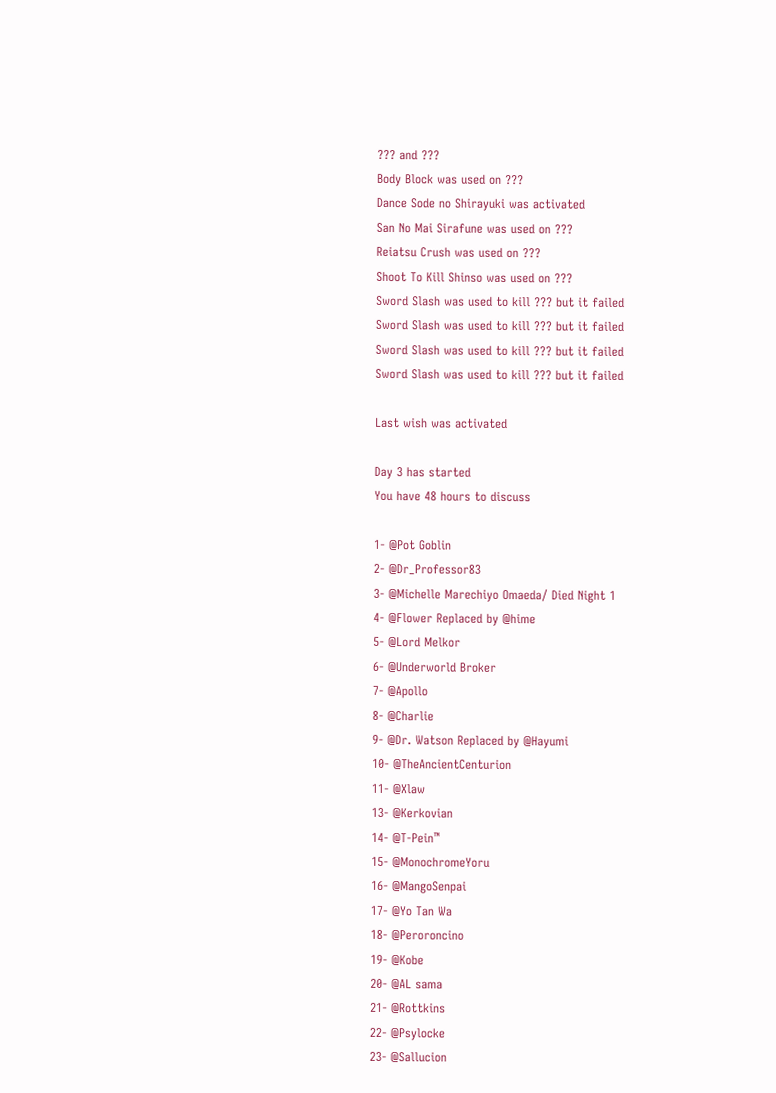??? and ???
Body Block was used on ???
Dance Sode no Shirayuki was activated
San No Mai Sirafune was used on ???
Reiatsu Crush was used on ???
Shoot To Kill Shinso was used on ???
Sword Slash was used to kill ??? but it failed
Sword Slash was used to kill ??? but it failed
Sword Slash was used to kill ??? but it failed
Sword Slash was used to kill ??? but it failed

Last wish was activated

Day 3 has started
You have 48 hours to discuss

1- @Pot Goblin
2- @Dr_Professor83
3- @Michelle Marechiyo Omaeda/ Died Night 1
4- @Flower Replaced by @hime
5- @Lord Melkor
6- @Underworld Broker
7- @Apollo
8- @Charlie
9- @Dr. Watson Replaced by @Hayumi
10- @TheAncientCenturion
11- @Xlaw
13- @Kerkovian
14- @T-Pein™
15- @MonochromeYoru
16- @MangoSenpai
17- @Yo Tan Wa
18- @Peroroncino
19- @Kobe
20- @AL sama
21- @Rottkins
22- @Psylocke
23- @Sallucion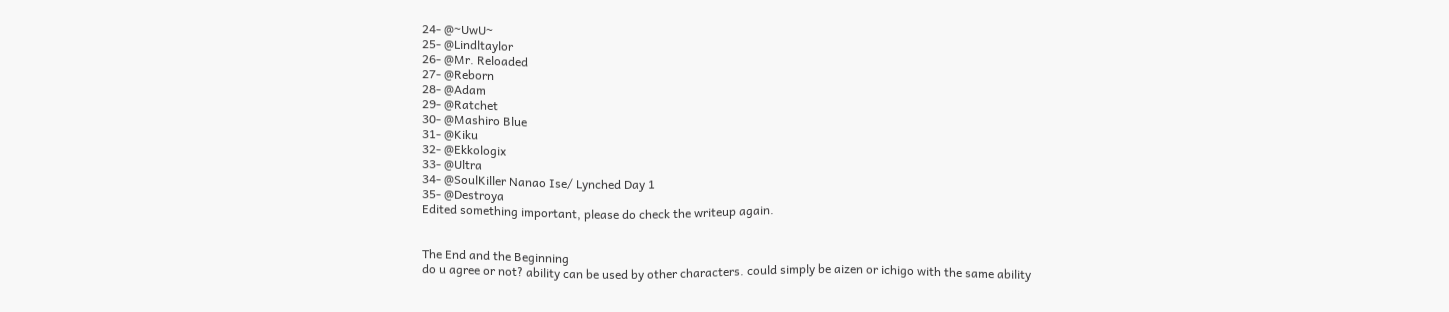24- @~UwU~
25- @Lindltaylor
26- @Mr. Reloaded
27- @Reborn
28- @Adam
29- @Ratchet
30- @Mashiro Blue
31- @Kiku
32- @Ekkologix
33- @Ultra
34- @SoulKiller Nanao Ise/ Lynched Day 1
35- @Destroya
Edited something important, please do check the writeup again.


The End and the Beginning
do u agree or not? ability can be used by other characters. could simply be aizen or ichigo with the same ability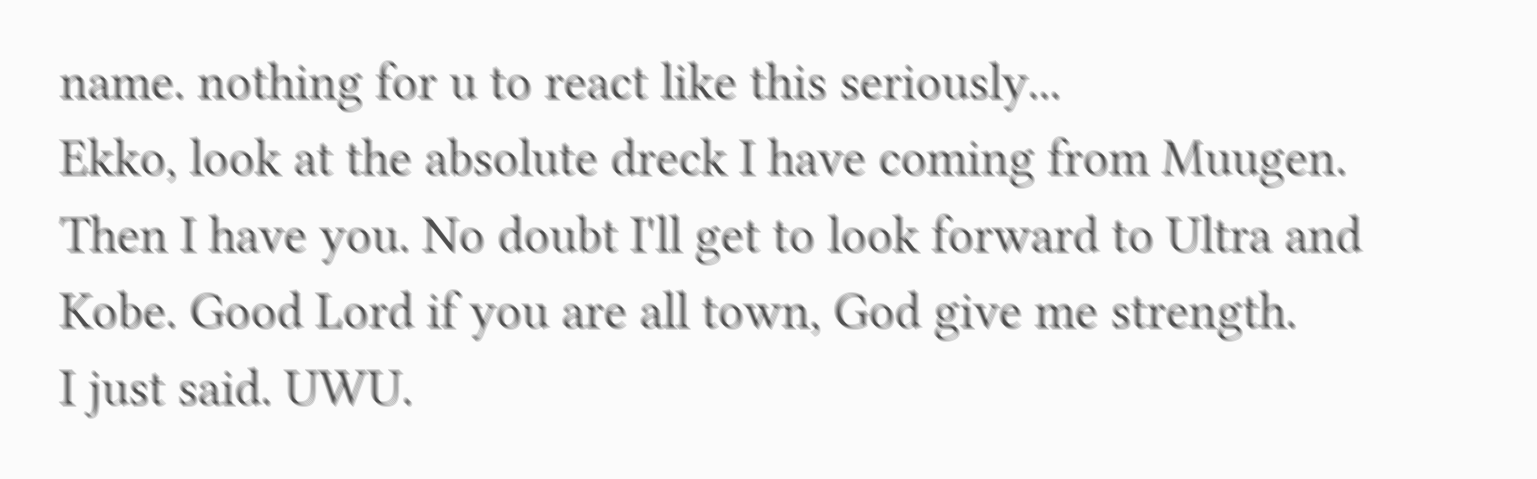name. nothing for u to react like this seriously...
Ekko, look at the absolute dreck I have coming from Muugen. Then I have you. No doubt I'll get to look forward to Ultra and Kobe. Good Lord if you are all town, God give me strength.
I just said. UWU.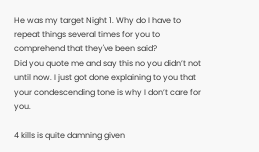He was my target Night 1. Why do I have to repeat things several times for you to comprehend that they've been said?
Did you quote me and say this no you didn’t not until now. I just got done explaining to you that your condescending tone is why I don’t care for you.

4 kills is quite damning given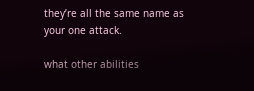they’re all the same name as your one attack.

what other abilities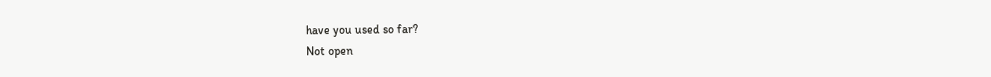have you used so far?
Not open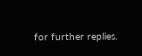for further replies.